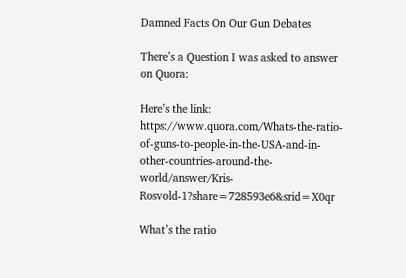Damned Facts On Our Gun Debates

There’s a Question I was asked to answer on Quora:

Here’s the link: https://www.quora.com/Whats-the-ratio-of-guns-to-people-in-the-USA-and-in-other-countries-around-the-world/answer/Kris-Rosvold-1?share=728593e6&srid=X0qr

What’s the ratio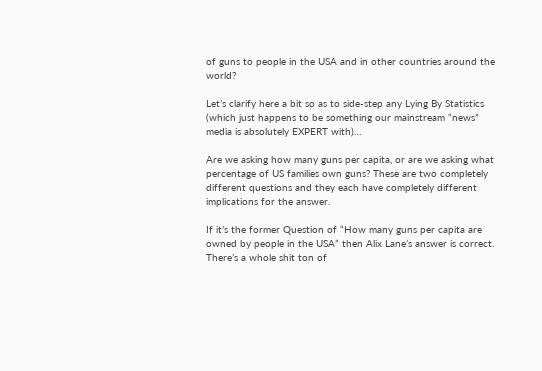of guns to people in the USA and in other countries around the world?

Let’s clarify here a bit so as to side-step any Lying By Statistics (which just happens to be something our mainstream “news” media is absolutely EXPERT with)…

Are we asking how many guns per capita, or are we asking what percentage of US families own guns? These are two completely different questions and they each have completely different implications for the answer.

If it’s the former Question of “How many guns per capita are owned by people in the USA” then Alix Lane’s answer is correct. There’s a whole shit ton of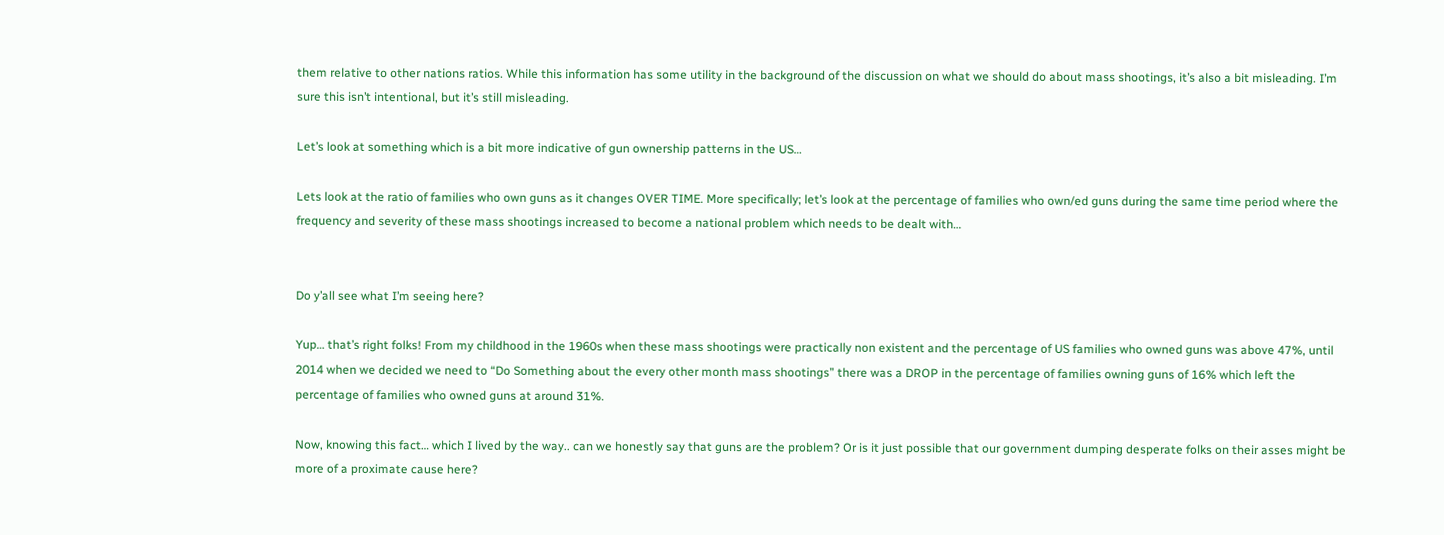them relative to other nations ratios. While this information has some utility in the background of the discussion on what we should do about mass shootings, it’s also a bit misleading. I’m sure this isn’t intentional, but it’s still misleading.

Let’s look at something which is a bit more indicative of gun ownership patterns in the US…

Lets look at the ratio of families who own guns as it changes OVER TIME. More specifically; let’s look at the percentage of families who own/ed guns during the same time period where the frequency and severity of these mass shootings increased to become a national problem which needs to be dealt with…


Do y’all see what I’m seeing here?

Yup… that’s right folks! From my childhood in the 1960s when these mass shootings were practically non existent and the percentage of US families who owned guns was above 47%, until 2014 when we decided we need to “Do Something about the every other month mass shootings” there was a DROP in the percentage of families owning guns of 16% which left the percentage of families who owned guns at around 31%.

Now, knowing this fact… which I lived by the way.. can we honestly say that guns are the problem? Or is it just possible that our government dumping desperate folks on their asses might be more of a proximate cause here?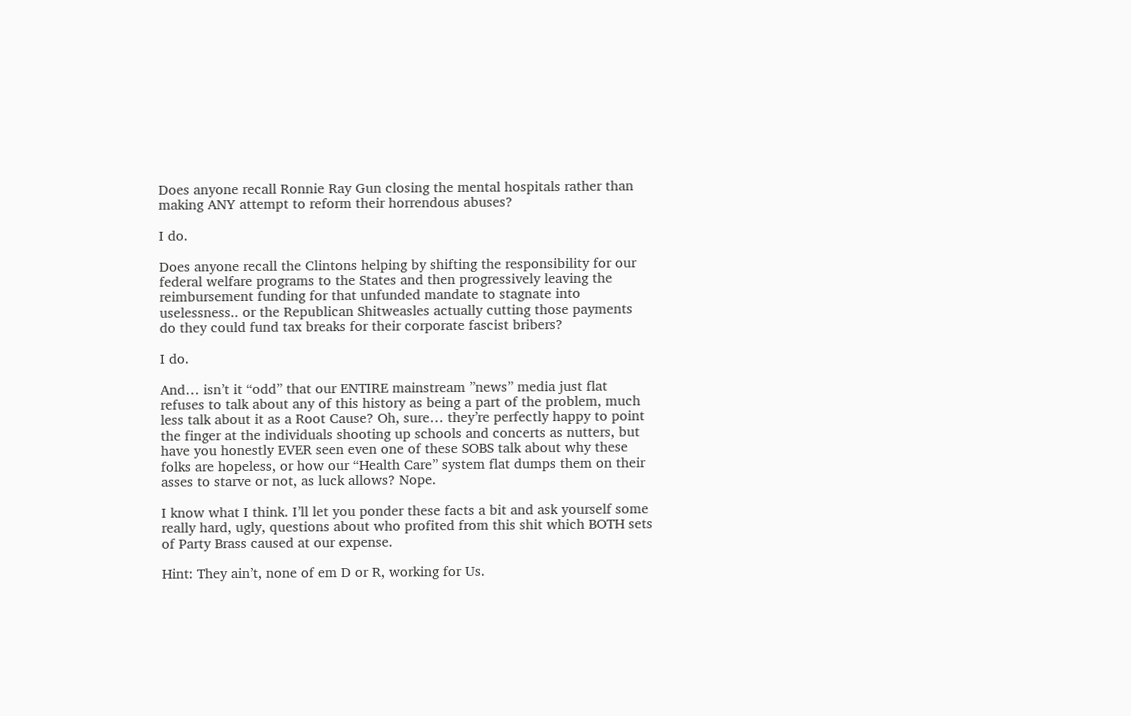Does anyone recall Ronnie Ray Gun closing the mental hospitals rather than making ANY attempt to reform their horrendous abuses?

I do.

Does anyone recall the Clintons helping by shifting the responsibility for our federal welfare programs to the States and then progressively leaving the reimbursement funding for that unfunded mandate to stagnate into uselessness.. or the Republican Shitweasles actually cutting those payments do they could fund tax breaks for their corporate fascist bribers?

I do.

And… isn’t it “odd” that our ENTIRE mainstream ”news” media just flat refuses to talk about any of this history as being a part of the problem, much less talk about it as a Root Cause? Oh, sure… they’re perfectly happy to point the finger at the individuals shooting up schools and concerts as nutters, but have you honestly EVER seen even one of these SOBS talk about why these folks are hopeless, or how our “Health Care” system flat dumps them on their asses to starve or not, as luck allows? Nope.

I know what I think. I’ll let you ponder these facts a bit and ask yourself some really hard, ugly, questions about who profited from this shit which BOTH sets of Party Brass caused at our expense.

Hint: They ain’t, none of em D or R, working for Us.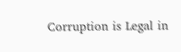Corruption is Legal in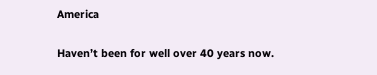America

Haven’t been for well over 40 years now.